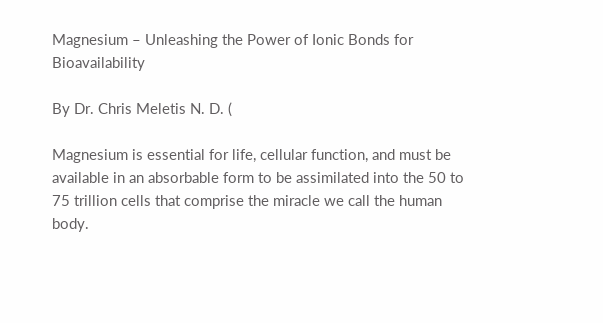Magnesium – Unleashing the Power of Ionic Bonds for Bioavailability

By Dr. Chris Meletis N. D. (

Magnesium is essential for life, cellular function, and must be available in an absorbable form to be assimilated into the 50 to 75 trillion cells that comprise the miracle we call the human body.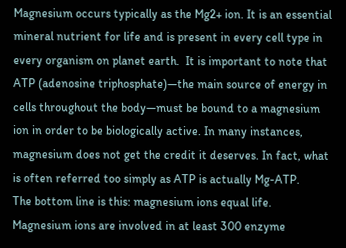Magnesium occurs typically as the Mg2+ ion. It is an essential mineral nutrient for life and is present in every cell type in every organism on planet earth.  It is important to note that ATP (adenosine triphosphate)—the main source of energy in cells throughout the body—must be bound to a magnesium ion in order to be biologically active. In many instances, magnesium does not get the credit it deserves. In fact, what is often referred too simply as ATP is actually Mg-ATP.
The bottom line is this: magnesium ions equal life. Magnesium ions are involved in at least 300 enzyme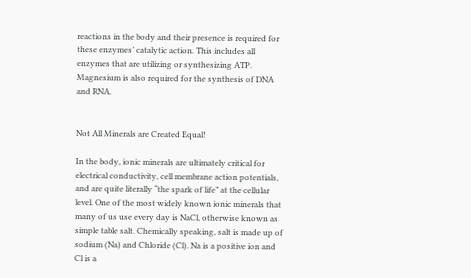reactions in the body and their presence is required for these enzymes’ catalytic action. This includes all enzymes that are utilizing or synthesizing ATP. Magnesium is also required for the synthesis of DNA and RNA.


Not All Minerals are Created Equal!

In the body, ionic minerals are ultimately critical for electrical conductivity, cell membrane action potentials, and are quite literally “the spark of life” at the cellular level. One of the most widely known ionic minerals that many of us use every day is NaCl, otherwise known as simple table salt. Chemically speaking, salt is made up of sodium (Na) and Chloride (Cl). Na is a positive ion and Cl is a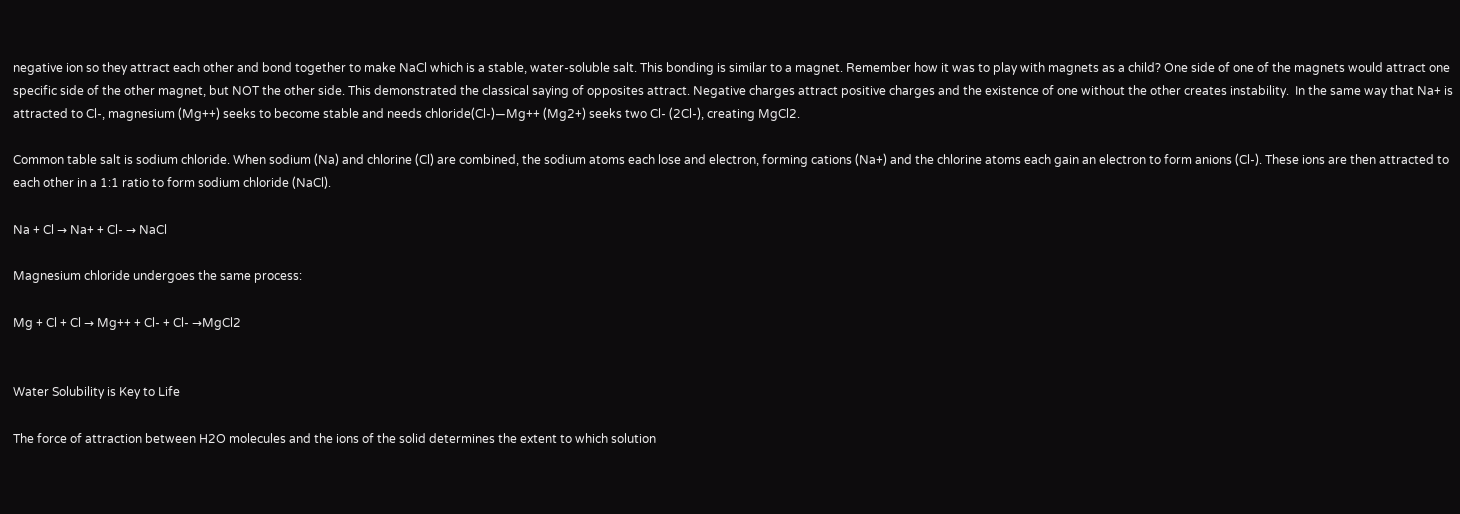negative ion so they attract each other and bond together to make NaCl which is a stable, water-soluble salt. This bonding is similar to a magnet. Remember how it was to play with magnets as a child? One side of one of the magnets would attract one specific side of the other magnet, but NOT the other side. This demonstrated the classical saying of opposites attract. Negative charges attract positive charges and the existence of one without the other creates instability.  In the same way that Na+ is attracted to Cl-, magnesium (Mg++) seeks to become stable and needs chloride(Cl-)—Mg++ (Mg2+) seeks two Cl- (2Cl-), creating MgCl2.

Common table salt is sodium chloride. When sodium (Na) and chlorine (Cl) are combined, the sodium atoms each lose and electron, forming cations (Na+) and the chlorine atoms each gain an electron to form anions (Cl-). These ions are then attracted to each other in a 1:1 ratio to form sodium chloride (NaCl).

Na + Cl → Na+ + Cl- → NaCl

Magnesium chloride undergoes the same process:

Mg + Cl + Cl → Mg++ + Cl- + Cl- →MgCl2


Water Solubility is Key to Life

The force of attraction between H2O molecules and the ions of the solid determines the extent to which solution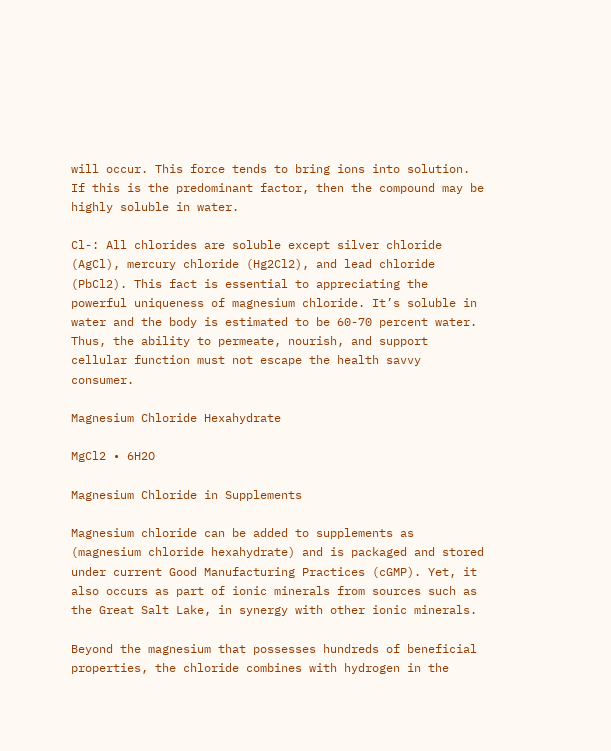will occur. This force tends to bring ions into solution. If this is the predominant factor, then the compound may be highly soluble in water.

Cl-: All chlorides are soluble except silver chloride (AgCl), mercury chloride (Hg2Cl2), and lead chloride (PbCl2). This fact is essential to appreciating the powerful uniqueness of magnesium chloride. It’s soluble in water and the body is estimated to be 60-70 percent water. Thus, the ability to permeate, nourish, and support cellular function must not escape the health savvy consumer.

Magnesium Chloride Hexahydrate

MgCl2 • 6H2O

Magnesium Chloride in Supplements

Magnesium chloride can be added to supplements as (magnesium chloride hexahydrate) and is packaged and stored under current Good Manufacturing Practices (cGMP). Yet, it also occurs as part of ionic minerals from sources such as the Great Salt Lake, in synergy with other ionic minerals.

Beyond the magnesium that possesses hundreds of beneficial properties, the chloride combines with hydrogen in the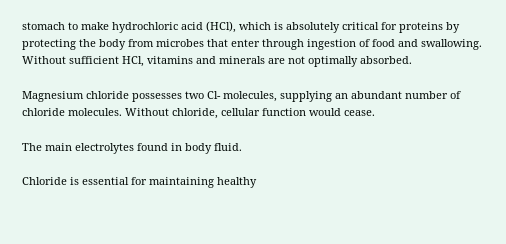stomach to make hydrochloric acid (HCl), which is absolutely critical for proteins by protecting the body from microbes that enter through ingestion of food and swallowing. Without sufficient HCl, vitamins and minerals are not optimally absorbed.

Magnesium chloride possesses two Cl- molecules, supplying an abundant number of chloride molecules. Without chloride, cellular function would cease.

The main electrolytes found in body fluid.

Chloride is essential for maintaining healthy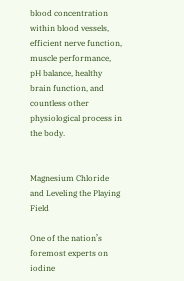blood concentration within blood vessels, efficient nerve function, muscle performance, pH balance, healthy brain function, and countless other physiological process in the body.


Magnesium Chloride and Leveling the Playing Field

One of the nation’s foremost experts on iodine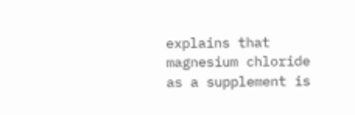explains that magnesium chloride as a supplement is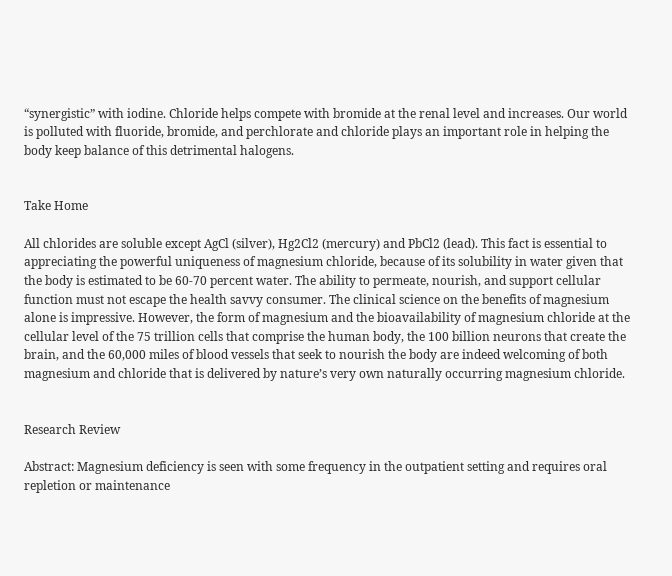“synergistic” with iodine. Chloride helps compete with bromide at the renal level and increases. Our world is polluted with fluoride, bromide, and perchlorate and chloride plays an important role in helping the body keep balance of this detrimental halogens.


Take Home

All chlorides are soluble except AgCl (silver), Hg2Cl2 (mercury) and PbCl2 (lead). This fact is essential to appreciating the powerful uniqueness of magnesium chloride, because of its solubility in water given that the body is estimated to be 60-70 percent water. The ability to permeate, nourish, and support cellular function must not escape the health savvy consumer. The clinical science on the benefits of magnesium alone is impressive. However, the form of magnesium and the bioavailability of magnesium chloride at the cellular level of the 75 trillion cells that comprise the human body, the 100 billion neurons that create the brain, and the 60,000 miles of blood vessels that seek to nourish the body are indeed welcoming of both magnesium and chloride that is delivered by nature’s very own naturally occurring magnesium chloride.


Research Review

Abstract: Magnesium deficiency is seen with some frequency in the outpatient setting and requires oral repletion or maintenance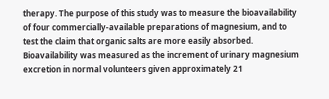therapy. The purpose of this study was to measure the bioavailability of four commercially-available preparations of magnesium, and to test the claim that organic salts are more easily absorbed. Bioavailability was measured as the increment of urinary magnesium excretion in normal volunteers given approximately 21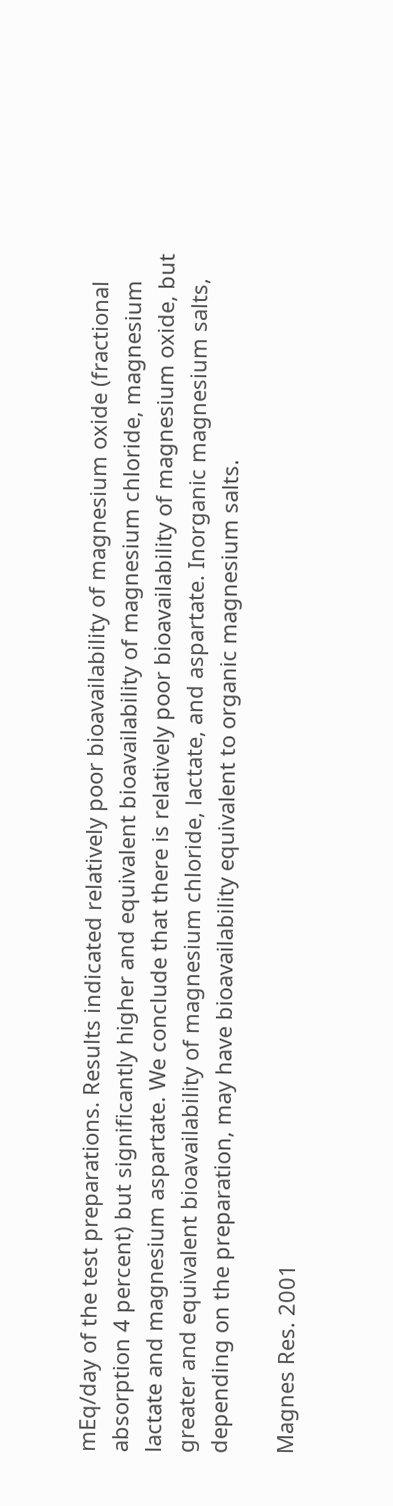mEq/day of the test preparations. Results indicated relatively poor bioavailability of magnesium oxide (fractional absorption 4 percent) but significantly higher and equivalent bioavailability of magnesium chloride, magnesium lactate and magnesium aspartate. We conclude that there is relatively poor bioavailability of magnesium oxide, but greater and equivalent bioavailability of magnesium chloride, lactate, and aspartate. Inorganic magnesium salts, depending on the preparation, may have bioavailability equivalent to organic magnesium salts.

Magnes Res. 2001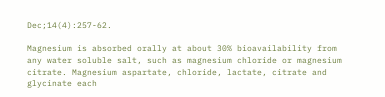Dec;14(4):257-62.

Magnesium is absorbed orally at about 30% bioavailability from any water soluble salt, such as magnesium chloride or magnesium citrate. Magnesium aspartate, chloride, lactate, citrate and glycinate each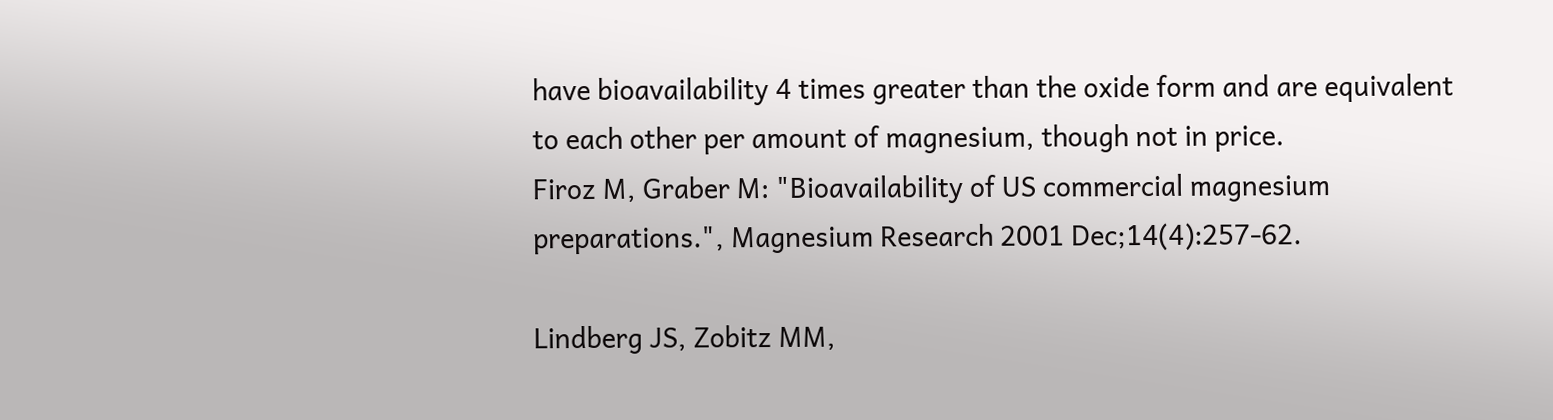have bioavailability 4 times greater than the oxide form and are equivalent to each other per amount of magnesium, though not in price.
Firoz M, Graber M: "Bioavailability of US commercial magnesium preparations.", Magnesium Research 2001 Dec;14(4):257-62.

Lindberg JS, Zobitz MM,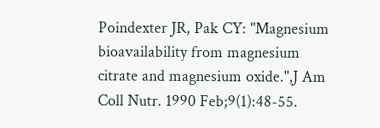Poindexter JR, Pak CY: "Magnesium bioavailability from magnesium citrate and magnesium oxide.",J Am Coll Nutr. 1990 Feb;9(1):48-55.